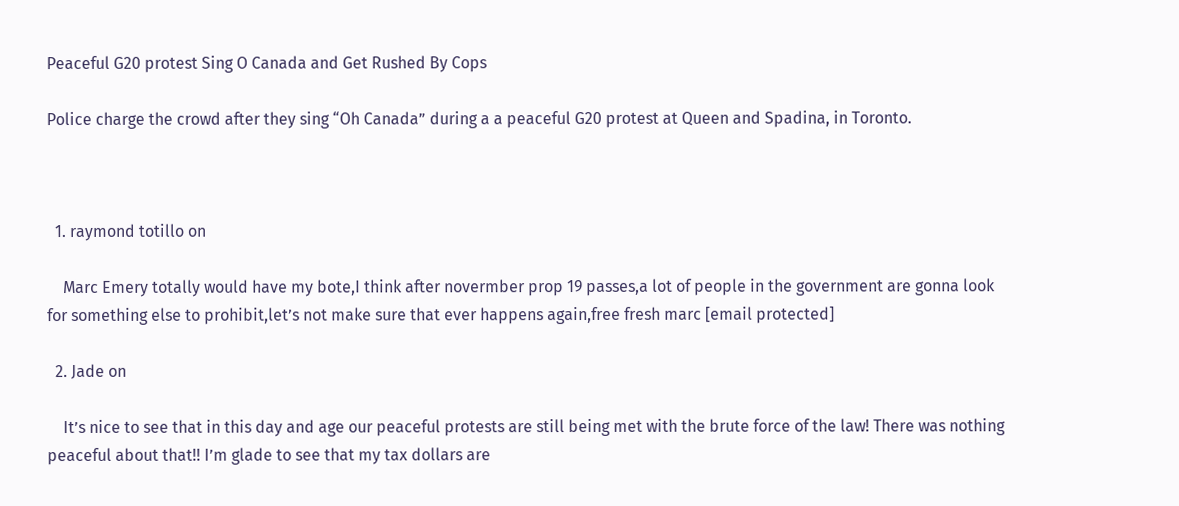Peaceful G20 protest Sing O Canada and Get Rushed By Cops

Police charge the crowd after they sing “Oh Canada” during a a peaceful G20 protest at Queen and Spadina, in Toronto.



  1. raymond totillo on

    Marc Emery totally would have my bote,I think after novermber prop 19 passes,a lot of people in the government are gonna look for something else to prohibit,let’s not make sure that ever happens again,free fresh marc [email protected]

  2. Jade on

    It’s nice to see that in this day and age our peaceful protests are still being met with the brute force of the law! There was nothing peaceful about that!! I’m glade to see that my tax dollars are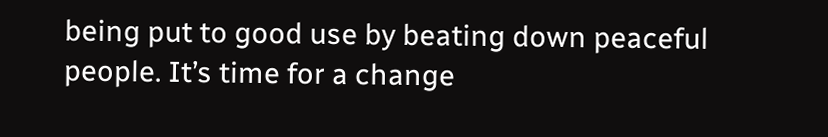being put to good use by beating down peaceful people. It’s time for a change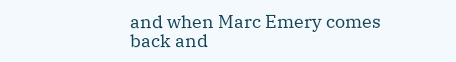and when Marc Emery comes back and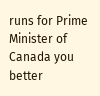runs for Prime Minister of Canada you better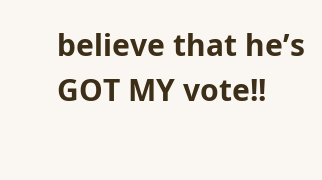believe that he’s GOT MY vote!!